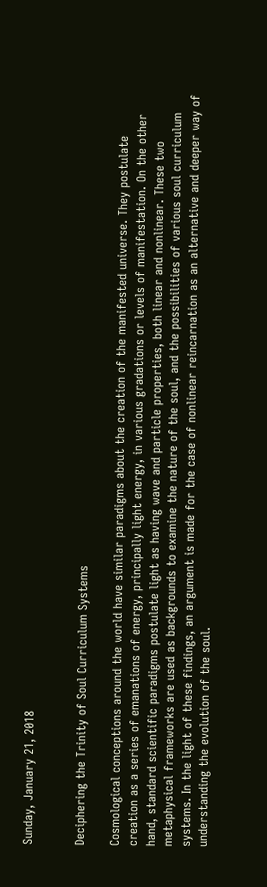Sunday, January 21, 2018


Deciphering the Trinity of Soul Curriculum Systems

Cosmological conceptions around the world have similar paradigms about the creation of the manifested universe. They postulate creation as a series of emanations of energy, principally light energy, in various gradations or levels of manifestation. On the other hand, standard scientific paradigms postulate light as having wave and particle properties, both linear and nonlinear. These two metaphysical frameworks are used as backgrounds to examine the nature of the soul, and the possibilities of various soul curriculum systems. In the light of these findings, an argument is made for the case of nonlinear reincarnation as an alternative and deeper way of understanding the evolution of the soul.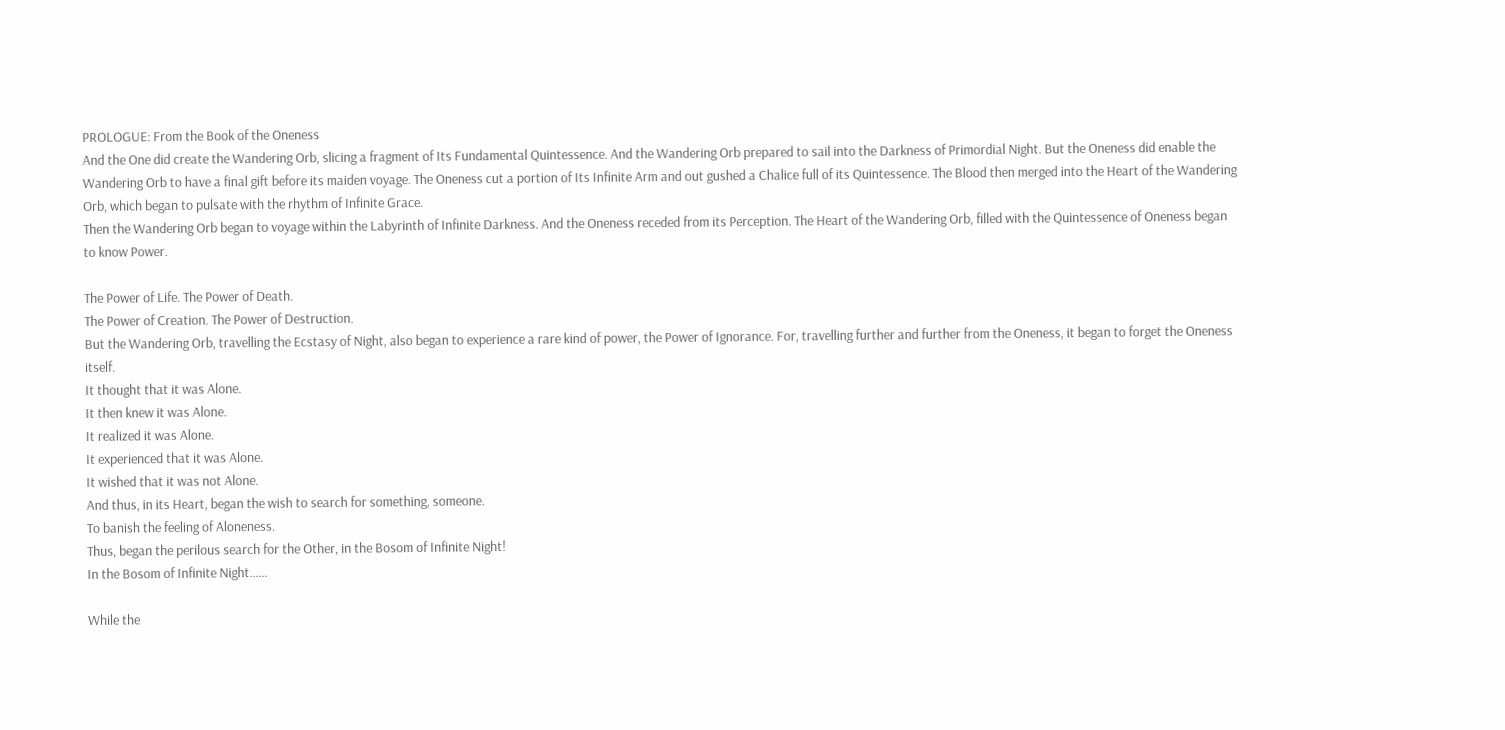PROLOGUE: From the Book of the Oneness
And the One did create the Wandering Orb, slicing a fragment of Its Fundamental Quintessence. And the Wandering Orb prepared to sail into the Darkness of Primordial Night. But the Oneness did enable the Wandering Orb to have a final gift before its maiden voyage. The Oneness cut a portion of Its Infinite Arm and out gushed a Chalice full of its Quintessence. The Blood then merged into the Heart of the Wandering Orb, which began to pulsate with the rhythm of Infinite Grace.
Then the Wandering Orb began to voyage within the Labyrinth of Infinite Darkness. And the Oneness receded from its Perception. The Heart of the Wandering Orb, filled with the Quintessence of Oneness began to know Power.

The Power of Life. The Power of Death.
The Power of Creation. The Power of Destruction.
But the Wandering Orb, travelling the Ecstasy of Night, also began to experience a rare kind of power, the Power of Ignorance. For, travelling further and further from the Oneness, it began to forget the Oneness itself.
It thought that it was Alone.
It then knew it was Alone.
It realized it was Alone.
It experienced that it was Alone.
It wished that it was not Alone.
And thus, in its Heart, began the wish to search for something, someone.
To banish the feeling of Aloneness.
Thus, began the perilous search for the Other, in the Bosom of Infinite Night!
In the Bosom of Infinite Night……

While the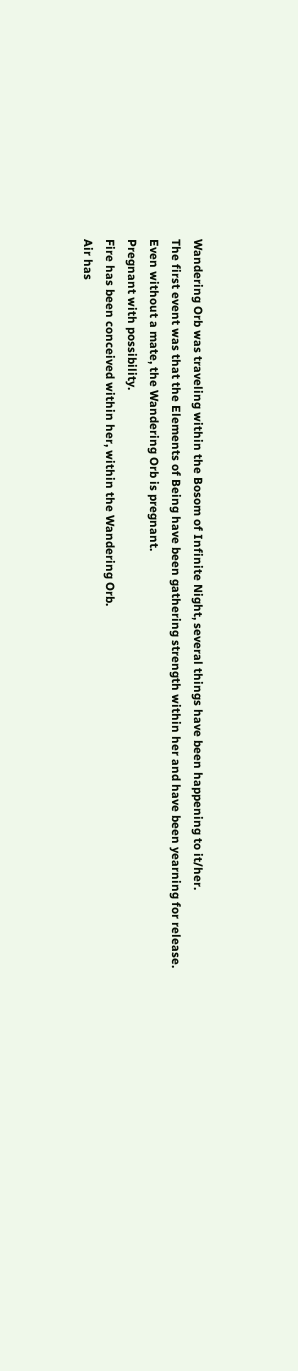Wandering Orb was traveling within the Bosom of Infinite Night, several things have been happening to it/her.
The first event was that the Elements of Being have been gathering strength within her and have been yearning for release.
Even without a mate, the Wandering Orb is pregnant.
Pregnant with possibility.
Fire has been conceived within her, within the Wandering Orb.
Air has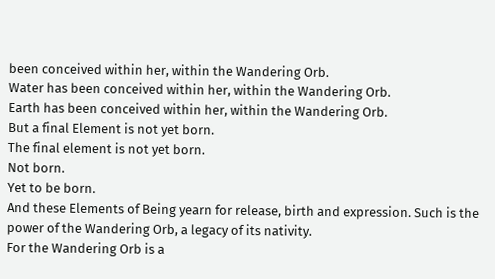been conceived within her, within the Wandering Orb.
Water has been conceived within her, within the Wandering Orb.
Earth has been conceived within her, within the Wandering Orb.
But a final Element is not yet born.
The final element is not yet born.
Not born.
Yet to be born.
And these Elements of Being yearn for release, birth and expression. Such is the power of the Wandering Orb, a legacy of its nativity.
For the Wandering Orb is a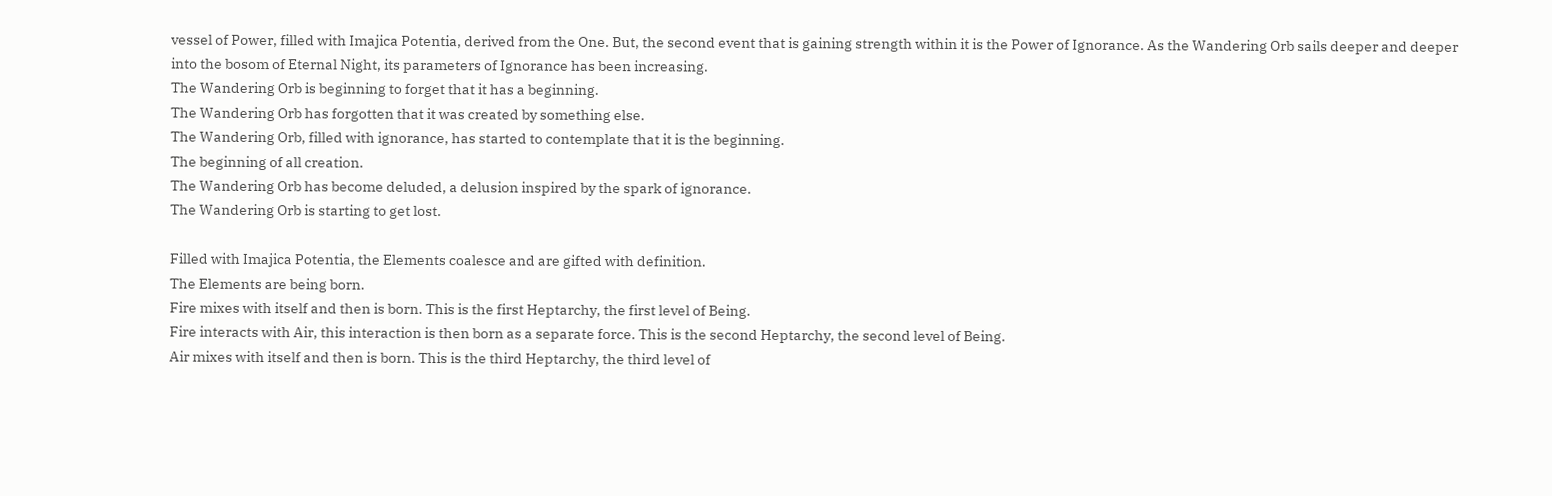vessel of Power, filled with Imajica Potentia, derived from the One. But, the second event that is gaining strength within it is the Power of Ignorance. As the Wandering Orb sails deeper and deeper into the bosom of Eternal Night, its parameters of Ignorance has been increasing.
The Wandering Orb is beginning to forget that it has a beginning.
The Wandering Orb has forgotten that it was created by something else.
The Wandering Orb, filled with ignorance, has started to contemplate that it is the beginning.
The beginning of all creation.
The Wandering Orb has become deluded, a delusion inspired by the spark of ignorance.
The Wandering Orb is starting to get lost.

Filled with Imajica Potentia, the Elements coalesce and are gifted with definition.
The Elements are being born.
Fire mixes with itself and then is born. This is the first Heptarchy, the first level of Being.
Fire interacts with Air, this interaction is then born as a separate force. This is the second Heptarchy, the second level of Being.
Air mixes with itself and then is born. This is the third Heptarchy, the third level of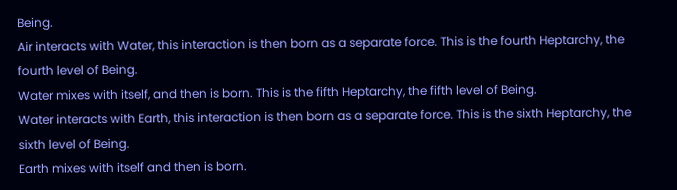Being.
Air interacts with Water, this interaction is then born as a separate force. This is the fourth Heptarchy, the fourth level of Being.
Water mixes with itself, and then is born. This is the fifth Heptarchy, the fifth level of Being.
Water interacts with Earth, this interaction is then born as a separate force. This is the sixth Heptarchy, the sixth level of Being.
Earth mixes with itself and then is born.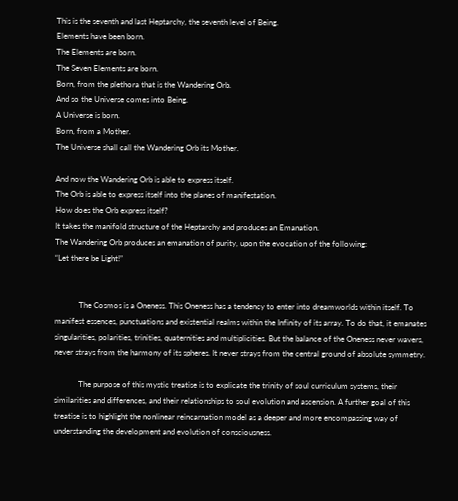This is the seventh and last Heptarchy, the seventh level of Being.
Elements have been born.
The Elements are born.
The Seven Elements are born.
Born, from the plethora that is the Wandering Orb.
And so the Universe comes into Being.
A Universe is born.
Born, from a Mother.
The Universe shall call the Wandering Orb its Mother.

And now the Wandering Orb is able to express itself.
The Orb is able to express itself into the planes of manifestation.
How does the Orb express itself?
It takes the manifold structure of the Heptarchy and produces an Emanation.
The Wandering Orb produces an emanation of purity, upon the evocation of the following:
“Let there be Light!”


            The Cosmos is a Oneness. This Oneness has a tendency to enter into dreamworlds within itself. To manifest essences, punctuations and existential realms within the Infinity of its array. To do that, it emanates singularities, polarities, trinities, quaternities and multiplicities. But the balance of the Oneness never wavers, never strays from the harmony of its spheres. It never strays from the central ground of absolute symmetry.

            The purpose of this mystic treatise is to explicate the trinity of soul curriculum systems, their similarities and differences, and their relationships to soul evolution and ascension. A further goal of this treatise is to highlight the nonlinear reincarnation model as a deeper and more encompassing way of understanding the development and evolution of consciousness.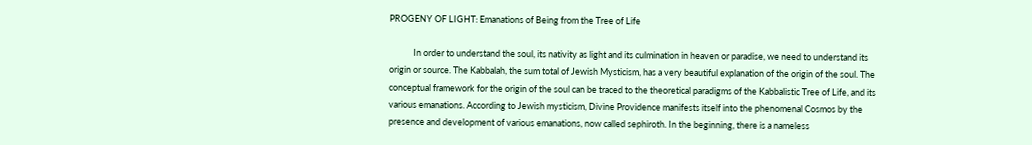PROGENY OF LIGHT: Emanations of Being from the Tree of Life

            In order to understand the soul, its nativity as light and its culmination in heaven or paradise, we need to understand its origin or source. The Kabbalah, the sum total of Jewish Mysticism, has a very beautiful explanation of the origin of the soul. The conceptual framework for the origin of the soul can be traced to the theoretical paradigms of the Kabbalistic Tree of Life, and its various emanations. According to Jewish mysticism, Divine Providence manifests itself into the phenomenal Cosmos by the presence and development of various emanations, now called sephiroth. In the beginning, there is a nameless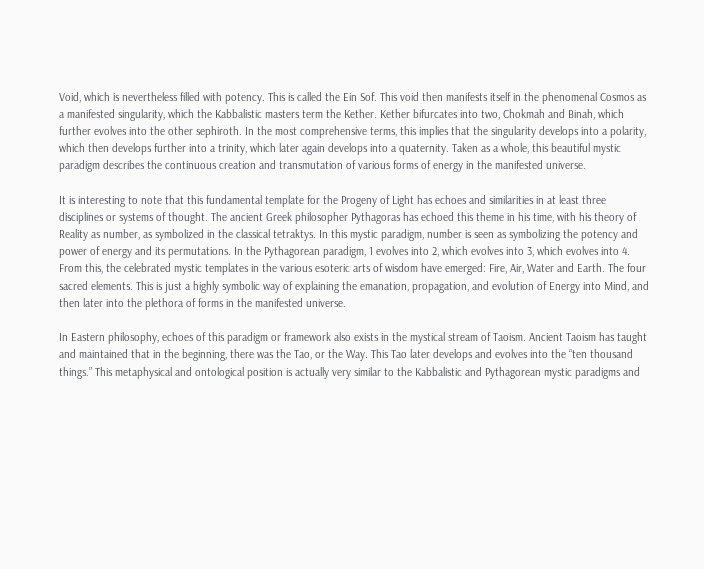Void, which is nevertheless filled with potency. This is called the Ein Sof. This void then manifests itself in the phenomenal Cosmos as a manifested singularity, which the Kabbalistic masters term the Kether. Kether bifurcates into two, Chokmah and Binah, which further evolves into the other sephiroth. In the most comprehensive terms, this implies that the singularity develops into a polarity, which then develops further into a trinity, which later again develops into a quaternity. Taken as a whole, this beautiful mystic paradigm describes the continuous creation and transmutation of various forms of energy in the manifested universe.

It is interesting to note that this fundamental template for the Progeny of Light has echoes and similarities in at least three disciplines or systems of thought. The ancient Greek philosopher Pythagoras has echoed this theme in his time, with his theory of Reality as number, as symbolized in the classical tetraktys. In this mystic paradigm, number is seen as symbolizing the potency and power of energy and its permutations. In the Pythagorean paradigm, 1 evolves into 2, which evolves into 3, which evolves into 4. From this, the celebrated mystic templates in the various esoteric arts of wisdom have emerged: Fire, Air, Water and Earth. The four sacred elements. This is just a highly symbolic way of explaining the emanation, propagation, and evolution of Energy into Mind, and then later into the plethora of forms in the manifested universe.

In Eastern philosophy, echoes of this paradigm or framework also exists in the mystical stream of Taoism. Ancient Taoism has taught and maintained that in the beginning, there was the Tao, or the Way. This Tao later develops and evolves into the “ten thousand things.” This metaphysical and ontological position is actually very similar to the Kabbalistic and Pythagorean mystic paradigms and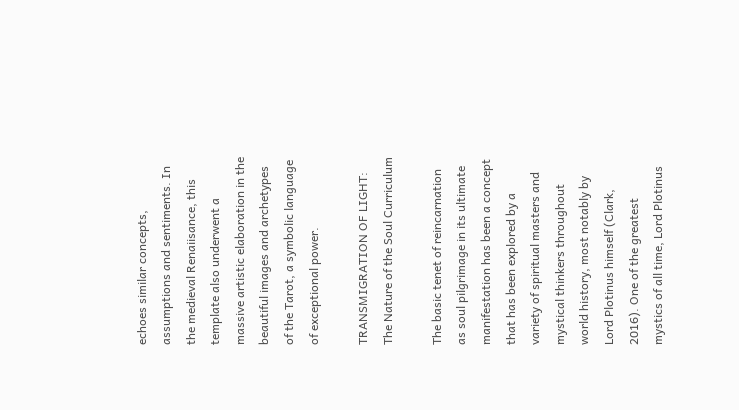echoes similar concepts, assumptions and sentiments. In the medieval Renaiisance, this template also underwent a massive artistic elaboration in the beautiful images and archetypes of the Tarot, a symbolic language of exceptional power.

TRANSMIGRATION OF LIGHT: The Nature of the Soul Curriculum

The basic tenet of reincarnation as soul pilgrimage in its ultimate manifestation has been a concept that has been explored by a variety of spiritual masters and mystical thinkers throughout world history, most notably by Lord Plotinus himself (Clark, 2016). One of the greatest mystics of all time, Lord Plotinus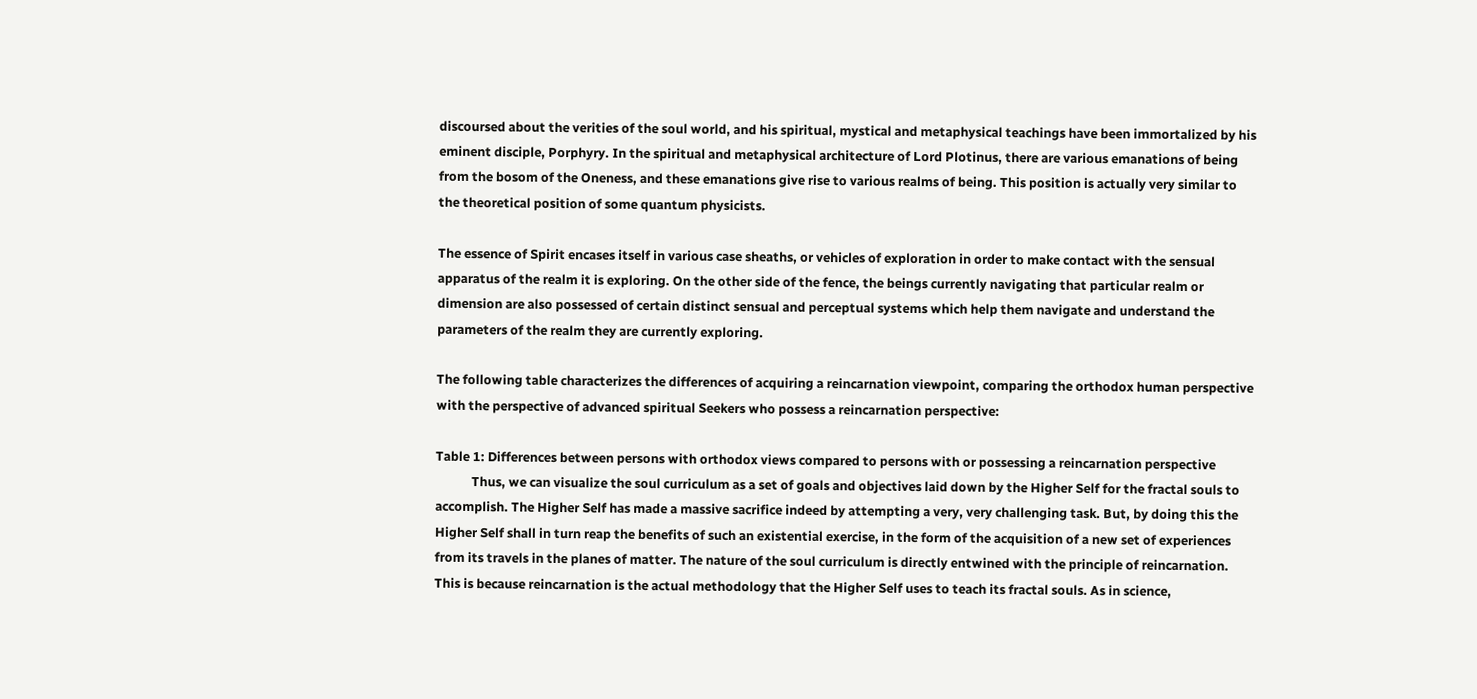discoursed about the verities of the soul world, and his spiritual, mystical and metaphysical teachings have been immortalized by his eminent disciple, Porphyry. In the spiritual and metaphysical architecture of Lord Plotinus, there are various emanations of being from the bosom of the Oneness, and these emanations give rise to various realms of being. This position is actually very similar to the theoretical position of some quantum physicists.

The essence of Spirit encases itself in various case sheaths, or vehicles of exploration in order to make contact with the sensual apparatus of the realm it is exploring. On the other side of the fence, the beings currently navigating that particular realm or dimension are also possessed of certain distinct sensual and perceptual systems which help them navigate and understand the parameters of the realm they are currently exploring.

The following table characterizes the differences of acquiring a reincarnation viewpoint, comparing the orthodox human perspective with the perspective of advanced spiritual Seekers who possess a reincarnation perspective:

Table 1: Differences between persons with orthodox views compared to persons with or possessing a reincarnation perspective
            Thus, we can visualize the soul curriculum as a set of goals and objectives laid down by the Higher Self for the fractal souls to accomplish. The Higher Self has made a massive sacrifice indeed by attempting a very, very challenging task. But, by doing this the Higher Self shall in turn reap the benefits of such an existential exercise, in the form of the acquisition of a new set of experiences from its travels in the planes of matter. The nature of the soul curriculum is directly entwined with the principle of reincarnation. This is because reincarnation is the actual methodology that the Higher Self uses to teach its fractal souls. As in science,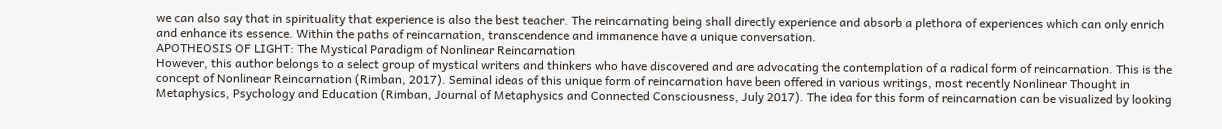we can also say that in spirituality that experience is also the best teacher. The reincarnating being shall directly experience and absorb a plethora of experiences which can only enrich and enhance its essence. Within the paths of reincarnation, transcendence and immanence have a unique conversation.
APOTHEOSIS OF LIGHT: The Mystical Paradigm of Nonlinear Reincarnation
However, this author belongs to a select group of mystical writers and thinkers who have discovered and are advocating the contemplation of a radical form of reincarnation. This is the concept of Nonlinear Reincarnation (Rimban, 2017). Seminal ideas of this unique form of reincarnation have been offered in various writings, most recently Nonlinear Thought in Metaphysics, Psychology and Education (Rimban, Journal of Metaphysics and Connected Consciousness, July 2017). The idea for this form of reincarnation can be visualized by looking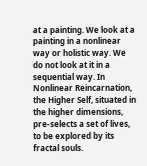at a painting. We look at a painting in a nonlinear way or holistic way. We do not look at it in a sequential way. In Nonlinear Reincarnation, the Higher Self, situated in the higher dimensions, pre-selects a set of lives, to be explored by its fractal souls.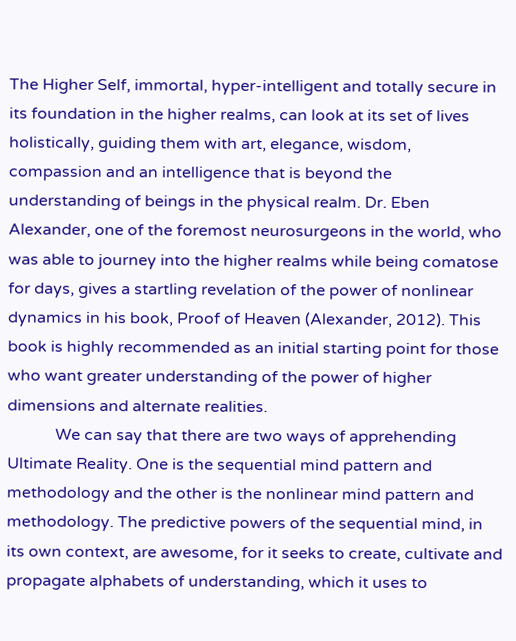The Higher Self, immortal, hyper-intelligent and totally secure in its foundation in the higher realms, can look at its set of lives holistically, guiding them with art, elegance, wisdom, compassion and an intelligence that is beyond the understanding of beings in the physical realm. Dr. Eben Alexander, one of the foremost neurosurgeons in the world, who was able to journey into the higher realms while being comatose for days, gives a startling revelation of the power of nonlinear dynamics in his book, Proof of Heaven (Alexander, 2012). This book is highly recommended as an initial starting point for those who want greater understanding of the power of higher dimensions and alternate realities.
            We can say that there are two ways of apprehending Ultimate Reality. One is the sequential mind pattern and methodology and the other is the nonlinear mind pattern and methodology. The predictive powers of the sequential mind, in its own context, are awesome, for it seeks to create, cultivate and propagate alphabets of understanding, which it uses to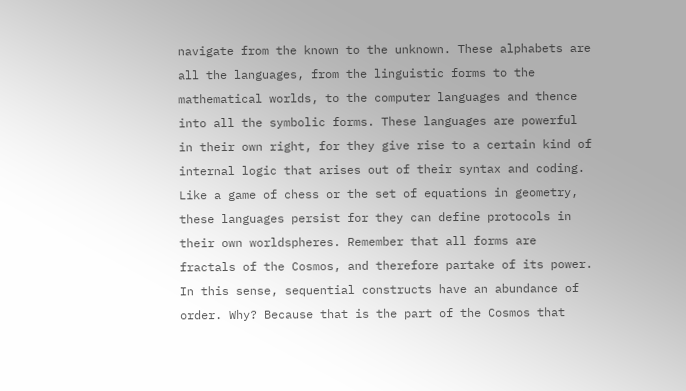navigate from the known to the unknown. These alphabets are all the languages, from the linguistic forms to the mathematical worlds, to the computer languages and thence into all the symbolic forms. These languages are powerful in their own right, for they give rise to a certain kind of internal logic that arises out of their syntax and coding. Like a game of chess or the set of equations in geometry, these languages persist for they can define protocols in their own worldspheres. Remember that all forms are fractals of the Cosmos, and therefore partake of its power. In this sense, sequential constructs have an abundance of order. Why? Because that is the part of the Cosmos that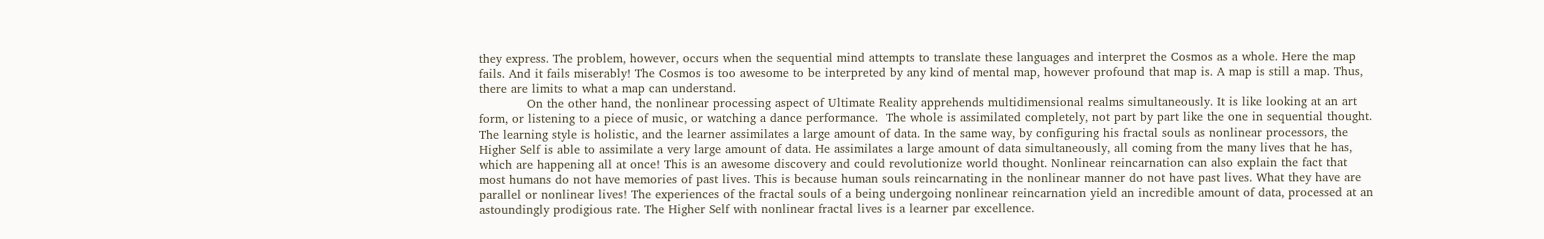they express. The problem, however, occurs when the sequential mind attempts to translate these languages and interpret the Cosmos as a whole. Here the map fails. And it fails miserably! The Cosmos is too awesome to be interpreted by any kind of mental map, however profound that map is. A map is still a map. Thus, there are limits to what a map can understand.
            On the other hand, the nonlinear processing aspect of Ultimate Reality apprehends multidimensional realms simultaneously. It is like looking at an art form, or listening to a piece of music, or watching a dance performance.  The whole is assimilated completely, not part by part like the one in sequential thought. The learning style is holistic, and the learner assimilates a large amount of data. In the same way, by configuring his fractal souls as nonlinear processors, the Higher Self is able to assimilate a very large amount of data. He assimilates a large amount of data simultaneously, all coming from the many lives that he has, which are happening all at once! This is an awesome discovery and could revolutionize world thought. Nonlinear reincarnation can also explain the fact that most humans do not have memories of past lives. This is because human souls reincarnating in the nonlinear manner do not have past lives. What they have are parallel or nonlinear lives! The experiences of the fractal souls of a being undergoing nonlinear reincarnation yield an incredible amount of data, processed at an astoundingly prodigious rate. The Higher Self with nonlinear fractal lives is a learner par excellence.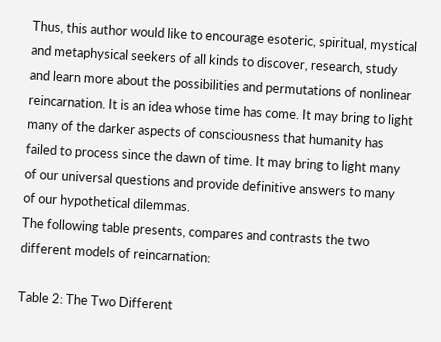Thus, this author would like to encourage esoteric, spiritual, mystical and metaphysical seekers of all kinds to discover, research, study and learn more about the possibilities and permutations of nonlinear reincarnation. It is an idea whose time has come. It may bring to light many of the darker aspects of consciousness that humanity has failed to process since the dawn of time. It may bring to light many of our universal questions and provide definitive answers to many of our hypothetical dilemmas.
The following table presents, compares and contrasts the two different models of reincarnation:

Table 2: The Two Different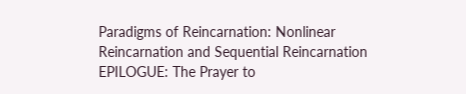Paradigms of Reincarnation: Nonlinear Reincarnation and Sequential Reincarnation
EPILOGUE: The Prayer to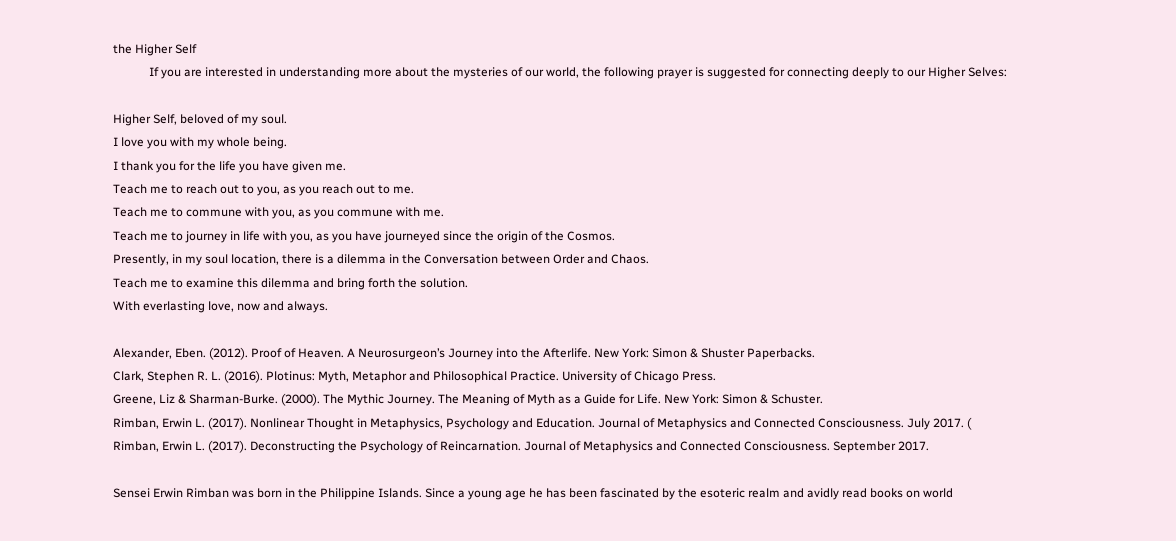the Higher Self
            If you are interested in understanding more about the mysteries of our world, the following prayer is suggested for connecting deeply to our Higher Selves:

Higher Self, beloved of my soul.
I love you with my whole being.
I thank you for the life you have given me.
Teach me to reach out to you, as you reach out to me.
Teach me to commune with you, as you commune with me.
Teach me to journey in life with you, as you have journeyed since the origin of the Cosmos.
Presently, in my soul location, there is a dilemma in the Conversation between Order and Chaos.
Teach me to examine this dilemma and bring forth the solution.
With everlasting love, now and always.

Alexander, Eben. (2012). Proof of Heaven. A Neurosurgeon’s Journey into the Afterlife. New York: Simon & Shuster Paperbacks.
Clark, Stephen R. L. (2016). Plotinus: Myth, Metaphor and Philosophical Practice. University of Chicago Press.
Greene, Liz & Sharman-Burke. (2000). The Mythic Journey. The Meaning of Myth as a Guide for Life. New York: Simon & Schuster.
Rimban, Erwin L. (2017). Nonlinear Thought in Metaphysics, Psychology and Education. Journal of Metaphysics and Connected Consciousness. July 2017. (
Rimban, Erwin L. (2017). Deconstructing the Psychology of Reincarnation. Journal of Metaphysics and Connected Consciousness. September 2017.

Sensei Erwin Rimban was born in the Philippine Islands. Since a young age he has been fascinated by the esoteric realm and avidly read books on world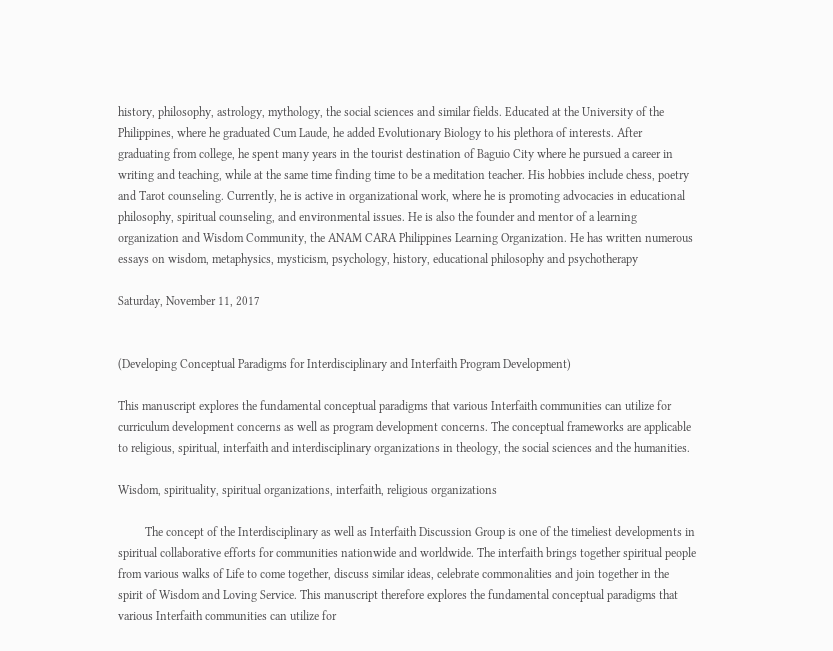history, philosophy, astrology, mythology, the social sciences and similar fields. Educated at the University of the Philippines, where he graduated Cum Laude, he added Evolutionary Biology to his plethora of interests. After graduating from college, he spent many years in the tourist destination of Baguio City where he pursued a career in writing and teaching, while at the same time finding time to be a meditation teacher. His hobbies include chess, poetry and Tarot counseling. Currently, he is active in organizational work, where he is promoting advocacies in educational philosophy, spiritual counseling, and environmental issues. He is also the founder and mentor of a learning organization and Wisdom Community, the ANAM CARA Philippines Learning Organization. He has written numerous essays on wisdom, metaphysics, mysticism, psychology, history, educational philosophy and psychotherapy

Saturday, November 11, 2017


(Developing Conceptual Paradigms for Interdisciplinary and Interfaith Program Development)

This manuscript explores the fundamental conceptual paradigms that various Interfaith communities can utilize for curriculum development concerns as well as program development concerns. The conceptual frameworks are applicable to religious, spiritual, interfaith and interdisciplinary organizations in theology, the social sciences and the humanities.

Wisdom, spirituality, spiritual organizations, interfaith, religious organizations

         The concept of the Interdisciplinary as well as Interfaith Discussion Group is one of the timeliest developments in spiritual collaborative efforts for communities nationwide and worldwide. The interfaith brings together spiritual people from various walks of Life to come together, discuss similar ideas, celebrate commonalities and join together in the spirit of Wisdom and Loving Service. This manuscript therefore explores the fundamental conceptual paradigms that various Interfaith communities can utilize for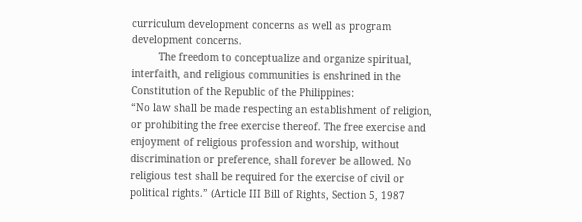curriculum development concerns as well as program development concerns.
         The freedom to conceptualize and organize spiritual, interfaith, and religious communities is enshrined in the Constitution of the Republic of the Philippines:
“No law shall be made respecting an establishment of religion, or prohibiting the free exercise thereof. The free exercise and enjoyment of religious profession and worship, without discrimination or preference, shall forever be allowed. No religious test shall be required for the exercise of civil or political rights.” (Article III Bill of Rights, Section 5, 1987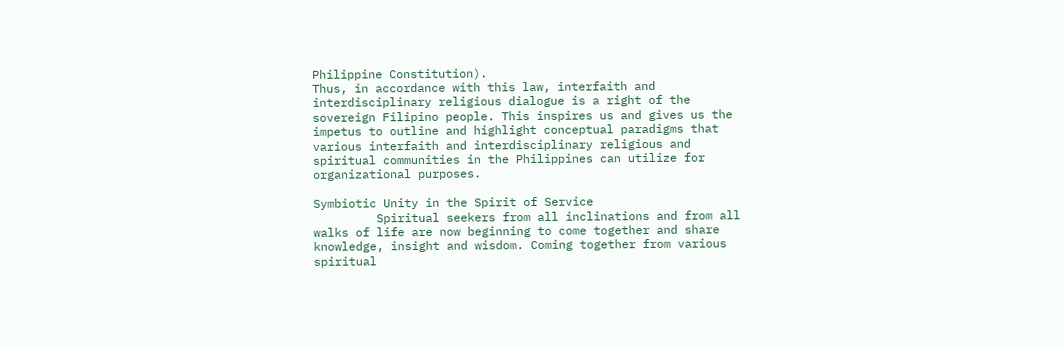Philippine Constitution).
Thus, in accordance with this law, interfaith and interdisciplinary religious dialogue is a right of the sovereign Filipino people. This inspires us and gives us the impetus to outline and highlight conceptual paradigms that various interfaith and interdisciplinary religious and spiritual communities in the Philippines can utilize for organizational purposes.

Symbiotic Unity in the Spirit of Service
         Spiritual seekers from all inclinations and from all walks of life are now beginning to come together and share knowledge, insight and wisdom. Coming together from various spiritual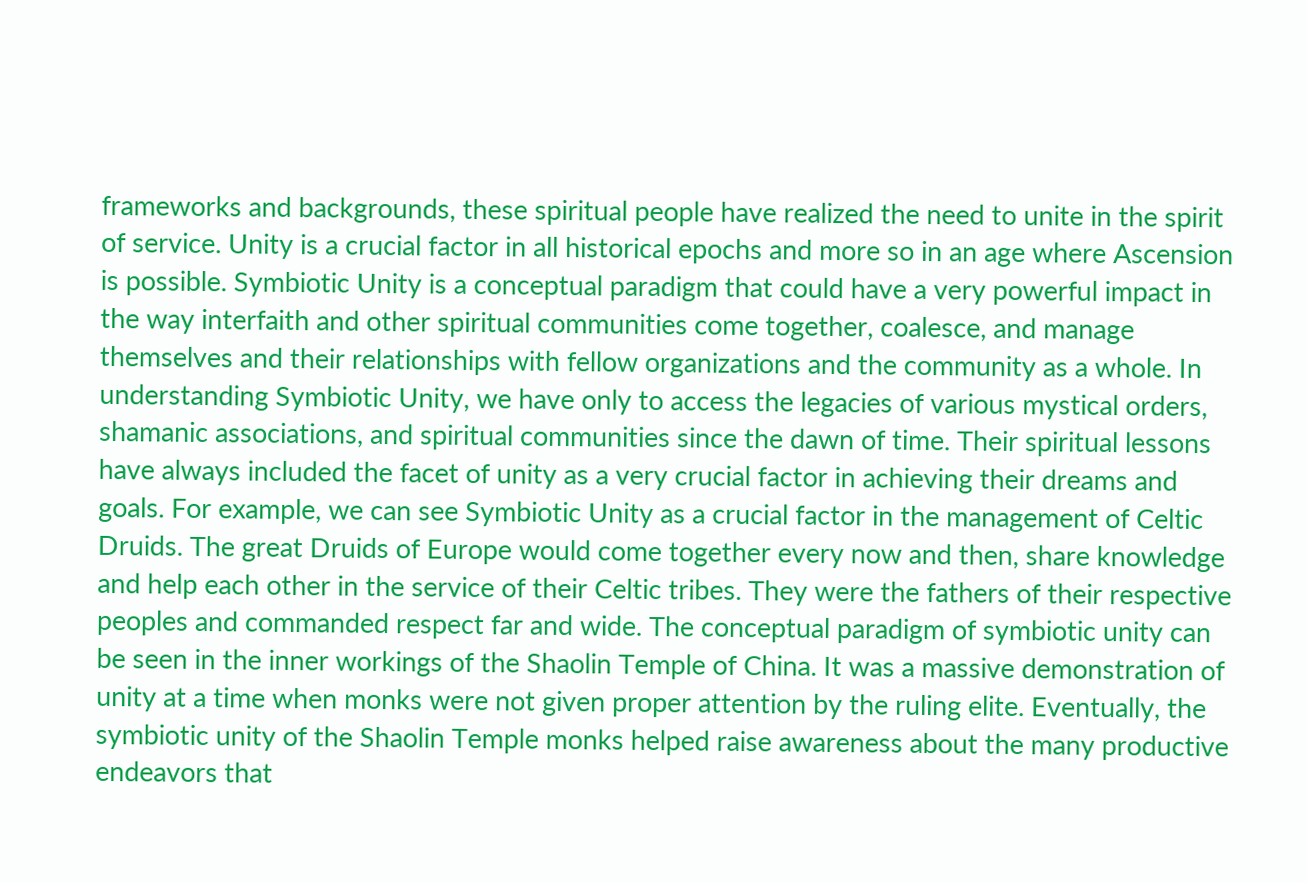frameworks and backgrounds, these spiritual people have realized the need to unite in the spirit of service. Unity is a crucial factor in all historical epochs and more so in an age where Ascension is possible. Symbiotic Unity is a conceptual paradigm that could have a very powerful impact in the way interfaith and other spiritual communities come together, coalesce, and manage themselves and their relationships with fellow organizations and the community as a whole. In understanding Symbiotic Unity, we have only to access the legacies of various mystical orders, shamanic associations, and spiritual communities since the dawn of time. Their spiritual lessons have always included the facet of unity as a very crucial factor in achieving their dreams and goals. For example, we can see Symbiotic Unity as a crucial factor in the management of Celtic Druids. The great Druids of Europe would come together every now and then, share knowledge and help each other in the service of their Celtic tribes. They were the fathers of their respective peoples and commanded respect far and wide. The conceptual paradigm of symbiotic unity can be seen in the inner workings of the Shaolin Temple of China. It was a massive demonstration of unity at a time when monks were not given proper attention by the ruling elite. Eventually, the symbiotic unity of the Shaolin Temple monks helped raise awareness about the many productive endeavors that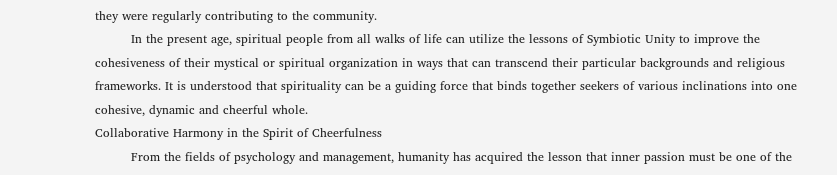they were regularly contributing to the community.
         In the present age, spiritual people from all walks of life can utilize the lessons of Symbiotic Unity to improve the cohesiveness of their mystical or spiritual organization in ways that can transcend their particular backgrounds and religious frameworks. It is understood that spirituality can be a guiding force that binds together seekers of various inclinations into one cohesive, dynamic and cheerful whole.
Collaborative Harmony in the Spirit of Cheerfulness
         From the fields of psychology and management, humanity has acquired the lesson that inner passion must be one of the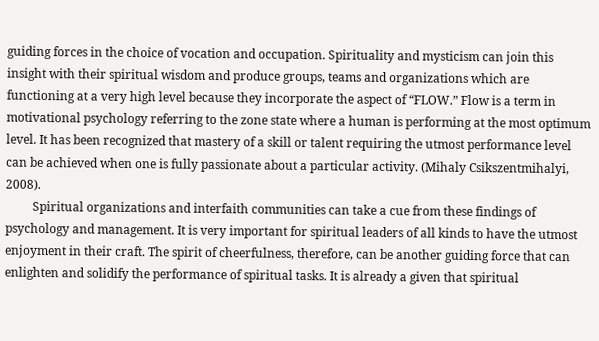guiding forces in the choice of vocation and occupation. Spirituality and mysticism can join this insight with their spiritual wisdom and produce groups, teams and organizations which are functioning at a very high level because they incorporate the aspect of “FLOW.” Flow is a term in motivational psychology referring to the zone state where a human is performing at the most optimum level. It has been recognized that mastery of a skill or talent requiring the utmost performance level can be achieved when one is fully passionate about a particular activity. (Mihaly Csikszentmihalyi, 2008).
         Spiritual organizations and interfaith communities can take a cue from these findings of psychology and management. It is very important for spiritual leaders of all kinds to have the utmost enjoyment in their craft. The spirit of cheerfulness, therefore, can be another guiding force that can enlighten and solidify the performance of spiritual tasks. It is already a given that spiritual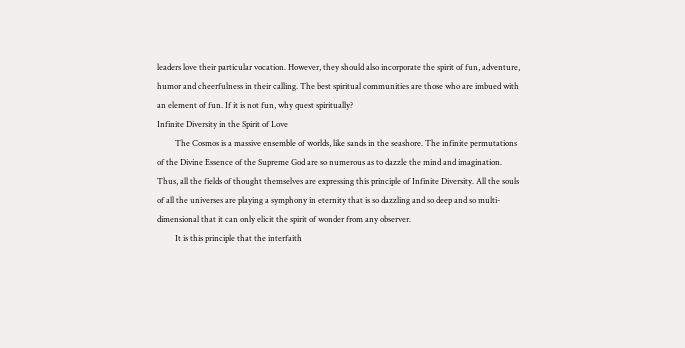leaders love their particular vocation. However, they should also incorporate the spirit of fun, adventure, humor and cheerfulness in their calling. The best spiritual communities are those who are imbued with an element of fun. If it is not fun, why quest spiritually?
Infinite Diversity in the Spirit of Love
         The Cosmos is a massive ensemble of worlds, like sands in the seashore. The infinite permutations of the Divine Essence of the Supreme God are so numerous as to dazzle the mind and imagination. Thus, all the fields of thought themselves are expressing this principle of Infinite Diversity. All the souls of all the universes are playing a symphony in eternity that is so dazzling and so deep and so multi-dimensional that it can only elicit the spirit of wonder from any observer.
         It is this principle that the interfaith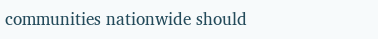communities nationwide should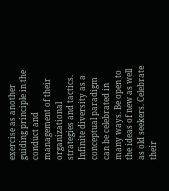exercise as another guiding principle in the conduct and management of their organizational strategies and tactics. Infinite diversity as a conceptual paradigm can be celebrated in many ways. Be open to the ideas of new as well as old seekers. Celebrate their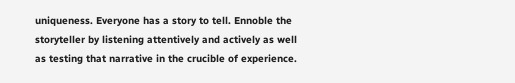uniqueness. Everyone has a story to tell. Ennoble the storyteller by listening attentively and actively as well as testing that narrative in the crucible of experience.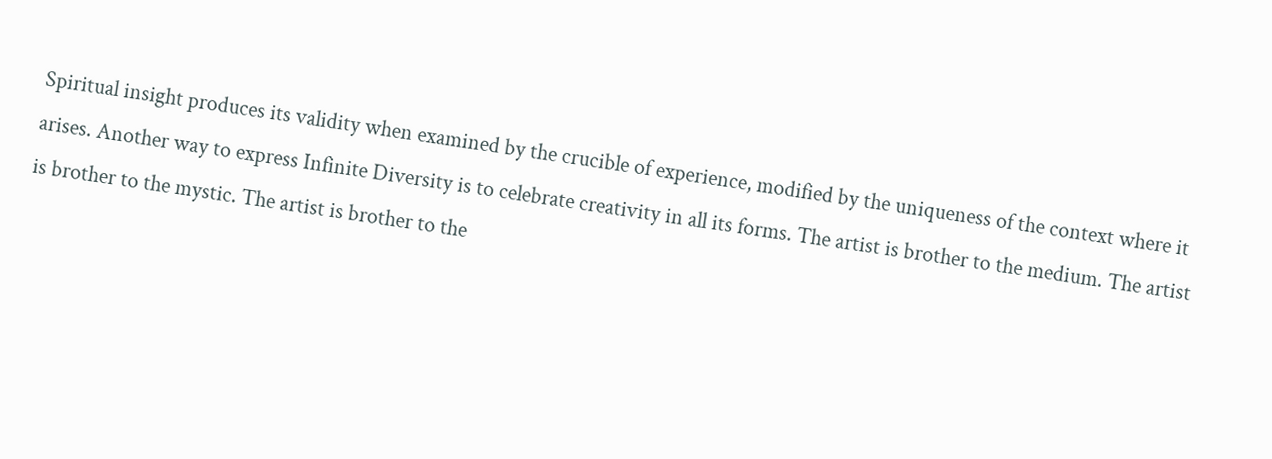Spiritual insight produces its validity when examined by the crucible of experience, modified by the uniqueness of the context where it arises. Another way to express Infinite Diversity is to celebrate creativity in all its forms. The artist is brother to the medium. The artist is brother to the mystic. The artist is brother to the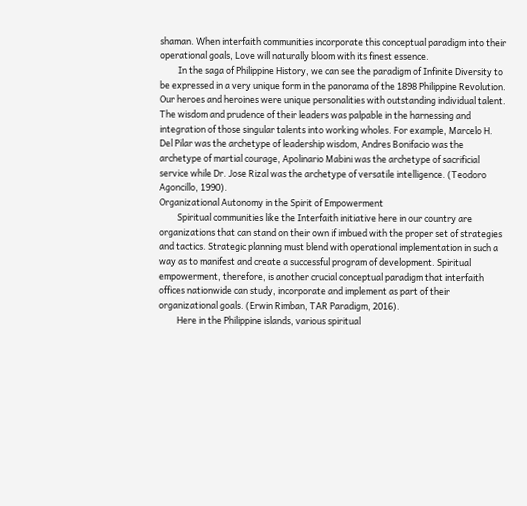shaman. When interfaith communities incorporate this conceptual paradigm into their operational goals, Love will naturally bloom with its finest essence.
         In the saga of Philippine History, we can see the paradigm of Infinite Diversity to be expressed in a very unique form in the panorama of the 1898 Philippine Revolution. Our heroes and heroines were unique personalities with outstanding individual talent. The wisdom and prudence of their leaders was palpable in the harnessing and integration of those singular talents into working wholes. For example, Marcelo H. Del Pilar was the archetype of leadership wisdom, Andres Bonifacio was the archetype of martial courage, Apolinario Mabini was the archetype of sacrificial service while Dr. Jose Rizal was the archetype of versatile intelligence. (Teodoro Agoncillo, 1990).
Organizational Autonomy in the Spirit of Empowerment
         Spiritual communities like the Interfaith initiative here in our country are organizations that can stand on their own if imbued with the proper set of strategies and tactics. Strategic planning must blend with operational implementation in such a way as to manifest and create a successful program of development. Spiritual empowerment, therefore, is another crucial conceptual paradigm that interfaith offices nationwide can study, incorporate and implement as part of their organizational goals. (Erwin Rimban, TAR Paradigm, 2016).
         Here in the Philippine islands, various spiritual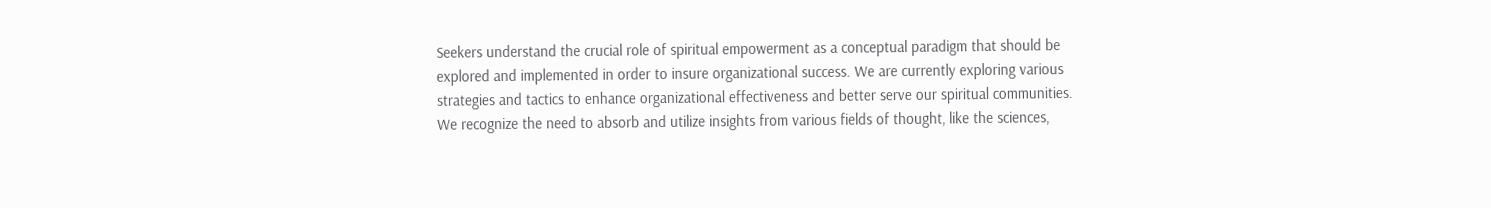Seekers understand the crucial role of spiritual empowerment as a conceptual paradigm that should be explored and implemented in order to insure organizational success. We are currently exploring various strategies and tactics to enhance organizational effectiveness and better serve our spiritual communities. We recognize the need to absorb and utilize insights from various fields of thought, like the sciences,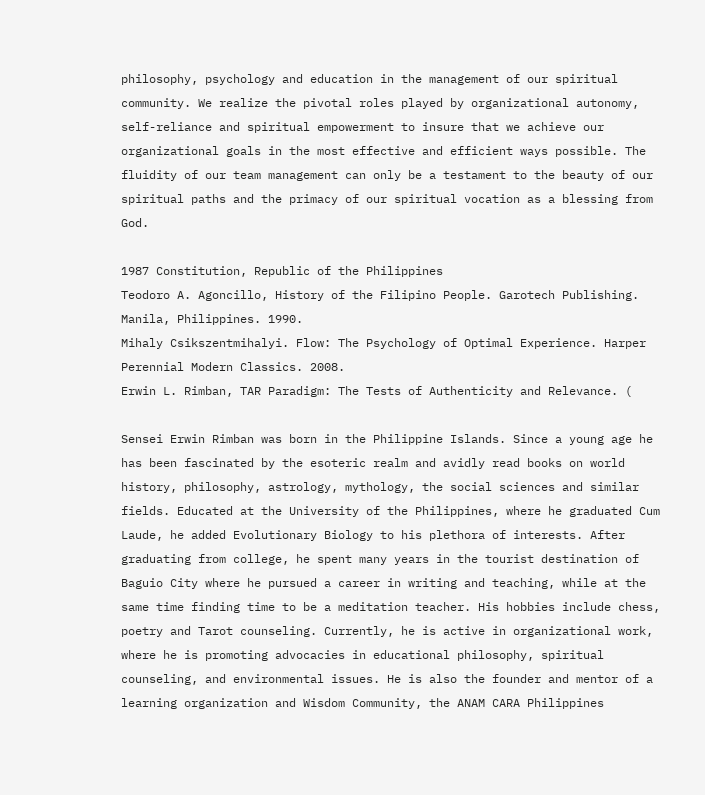philosophy, psychology and education in the management of our spiritual community. We realize the pivotal roles played by organizational autonomy, self-reliance and spiritual empowerment to insure that we achieve our organizational goals in the most effective and efficient ways possible. The fluidity of our team management can only be a testament to the beauty of our spiritual paths and the primacy of our spiritual vocation as a blessing from God.

1987 Constitution, Republic of the Philippines
Teodoro A. Agoncillo, History of the Filipino People. Garotech Publishing. Manila, Philippines. 1990.
Mihaly Csikszentmihalyi. Flow: The Psychology of Optimal Experience. Harper Perennial Modern Classics. 2008.
Erwin L. Rimban, TAR Paradigm: The Tests of Authenticity and Relevance. (

Sensei Erwin Rimban was born in the Philippine Islands. Since a young age he has been fascinated by the esoteric realm and avidly read books on world history, philosophy, astrology, mythology, the social sciences and similar fields. Educated at the University of the Philippines, where he graduated Cum Laude, he added Evolutionary Biology to his plethora of interests. After graduating from college, he spent many years in the tourist destination of Baguio City where he pursued a career in writing and teaching, while at the same time finding time to be a meditation teacher. His hobbies include chess, poetry and Tarot counseling. Currently, he is active in organizational work, where he is promoting advocacies in educational philosophy, spiritual counseling, and environmental issues. He is also the founder and mentor of a learning organization and Wisdom Community, the ANAM CARA Philippines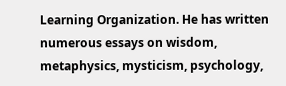Learning Organization. He has written numerous essays on wisdom, metaphysics, mysticism, psychology,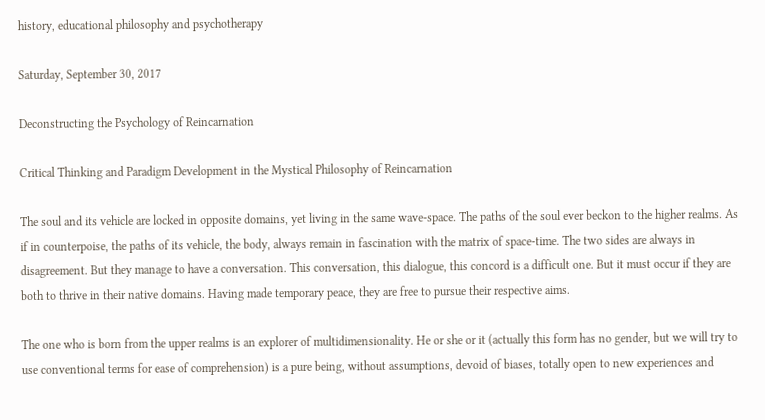history, educational philosophy and psychotherapy

Saturday, September 30, 2017

Deconstructing the Psychology of Reincarnation

Critical Thinking and Paradigm Development in the Mystical Philosophy of Reincarnation

The soul and its vehicle are locked in opposite domains, yet living in the same wave-space. The paths of the soul ever beckon to the higher realms. As if in counterpoise, the paths of its vehicle, the body, always remain in fascination with the matrix of space-time. The two sides are always in disagreement. But they manage to have a conversation. This conversation, this dialogue, this concord is a difficult one. But it must occur if they are both to thrive in their native domains. Having made temporary peace, they are free to pursue their respective aims.

The one who is born from the upper realms is an explorer of multidimensionality. He or she or it (actually this form has no gender, but we will try to use conventional terms for ease of comprehension) is a pure being, without assumptions, devoid of biases, totally open to new experiences and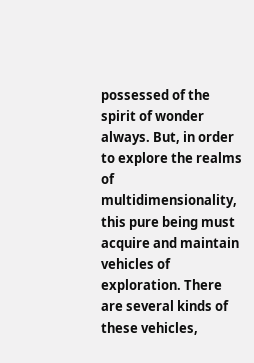possessed of the spirit of wonder always. But, in order to explore the realms of multidimensionality, this pure being must acquire and maintain vehicles of exploration. There are several kinds of these vehicles,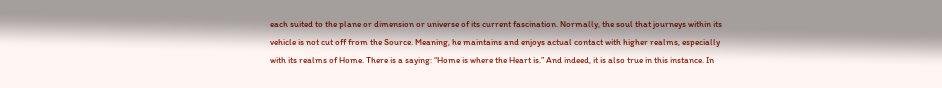each suited to the plane or dimension or universe of its current fascination. Normally, the soul that journeys within its vehicle is not cut off from the Source. Meaning, he maintains and enjoys actual contact with higher realms, especially with its realms of Home. There is a saying: “Home is where the Heart is.” And indeed, it is also true in this instance. In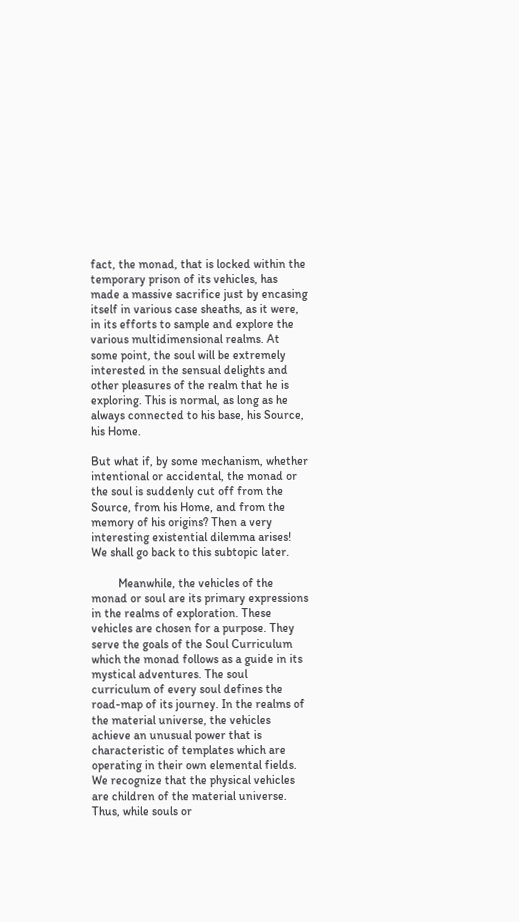fact, the monad, that is locked within the temporary prison of its vehicles, has made a massive sacrifice just by encasing itself in various case sheaths, as it were, in its efforts to sample and explore the various multidimensional realms. At some point, the soul will be extremely interested in the sensual delights and other pleasures of the realm that he is exploring. This is normal, as long as he always connected to his base, his Source, his Home.

But what if, by some mechanism, whether intentional or accidental, the monad or the soul is suddenly cut off from the Source, from his Home, and from the memory of his origins? Then a very interesting existential dilemma arises! We shall go back to this subtopic later.

         Meanwhile, the vehicles of the monad or soul are its primary expressions in the realms of exploration. These vehicles are chosen for a purpose. They serve the goals of the Soul Curriculum which the monad follows as a guide in its mystical adventures. The soul curriculum of every soul defines the road-map of its journey. In the realms of the material universe, the vehicles achieve an unusual power that is characteristic of templates which are operating in their own elemental fields. We recognize that the physical vehicles are children of the material universe. Thus, while souls or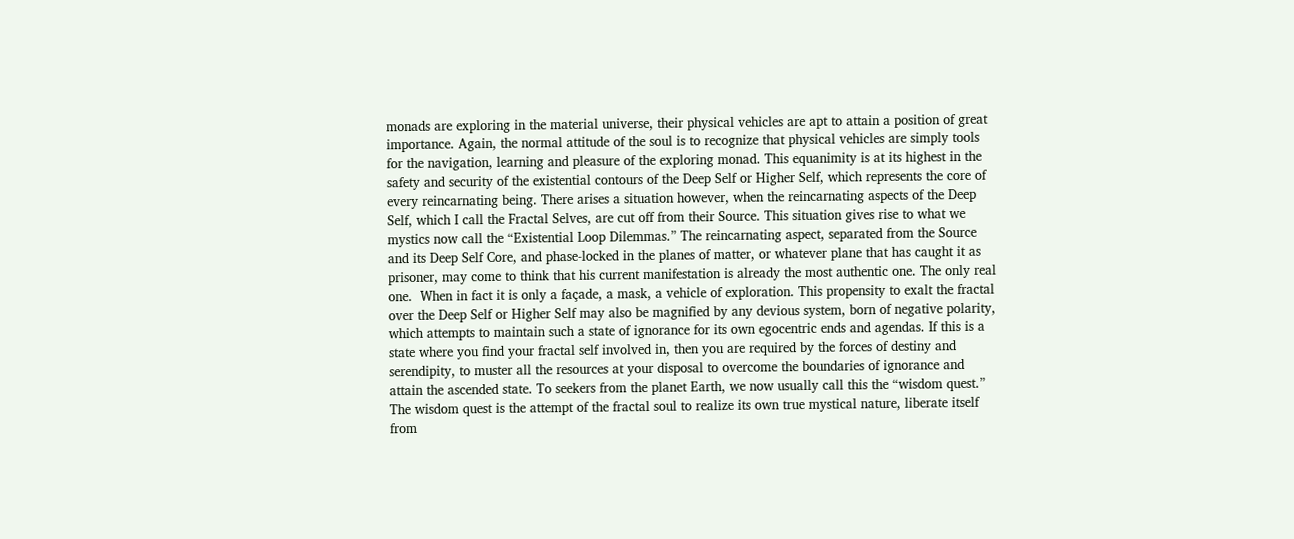monads are exploring in the material universe, their physical vehicles are apt to attain a position of great importance. Again, the normal attitude of the soul is to recognize that physical vehicles are simply tools for the navigation, learning and pleasure of the exploring monad. This equanimity is at its highest in the safety and security of the existential contours of the Deep Self or Higher Self, which represents the core of every reincarnating being. There arises a situation however, when the reincarnating aspects of the Deep Self, which I call the Fractal Selves, are cut off from their Source. This situation gives rise to what we mystics now call the “Existential Loop Dilemmas.” The reincarnating aspect, separated from the Source and its Deep Self Core, and phase-locked in the planes of matter, or whatever plane that has caught it as prisoner, may come to think that his current manifestation is already the most authentic one. The only real one.  When in fact it is only a façade, a mask, a vehicle of exploration. This propensity to exalt the fractal over the Deep Self or Higher Self may also be magnified by any devious system, born of negative polarity, which attempts to maintain such a state of ignorance for its own egocentric ends and agendas. If this is a state where you find your fractal self involved in, then you are required by the forces of destiny and serendipity, to muster all the resources at your disposal to overcome the boundaries of ignorance and attain the ascended state. To seekers from the planet Earth, we now usually call this the “wisdom quest.” The wisdom quest is the attempt of the fractal soul to realize its own true mystical nature, liberate itself from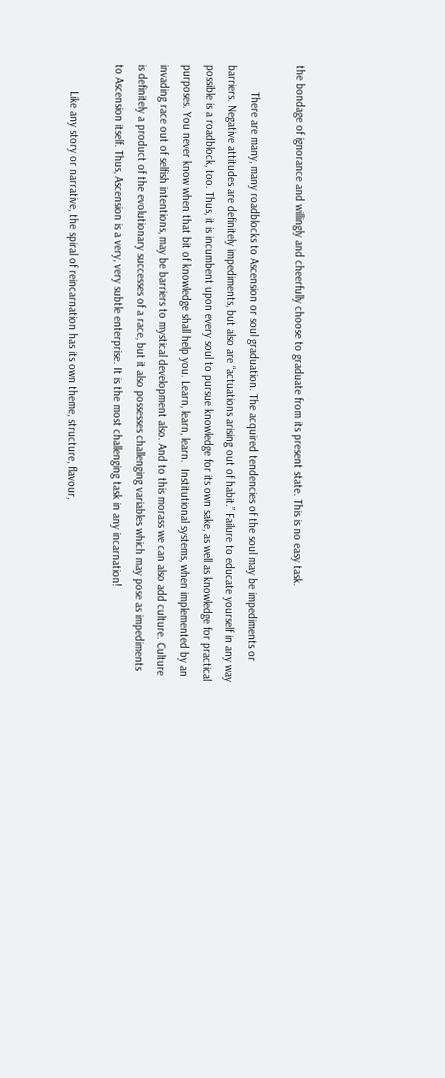the bondage of ignorance and willingly and cheerfully choose to graduate from its present state. This is no easy task.

         There are many, many roadblocks to Ascension or soul graduation. The acquired tendencies of the soul may be impediments or barriers. Negative attitudes are definitely impediments, but also are “actuations arising out of habit.” Failure to educate yourself in any way possible is a roadblock, too. Thus, it is incumbent upon every soul to pursue knowledge for its own sake, as well as knowledge for practical purposes. You never know when that bit of knowledge shall help you. Learn, learn, learn.  Institutional systems, when implemented by an invading race out of selfish intentions, may be barriers to mystical development also. And to this morass we can also add culture. Culture is definitely a product of the evolutionary successes of a race, but it also possesses challenging variables which may pose as impediments to Ascension itself. Thus, Ascension is a very, very subtle enterprise. It is the most challenging task in any incarnation!

         Like any story or narrative, the spiral of reincarnation has its own theme, structure, flavour,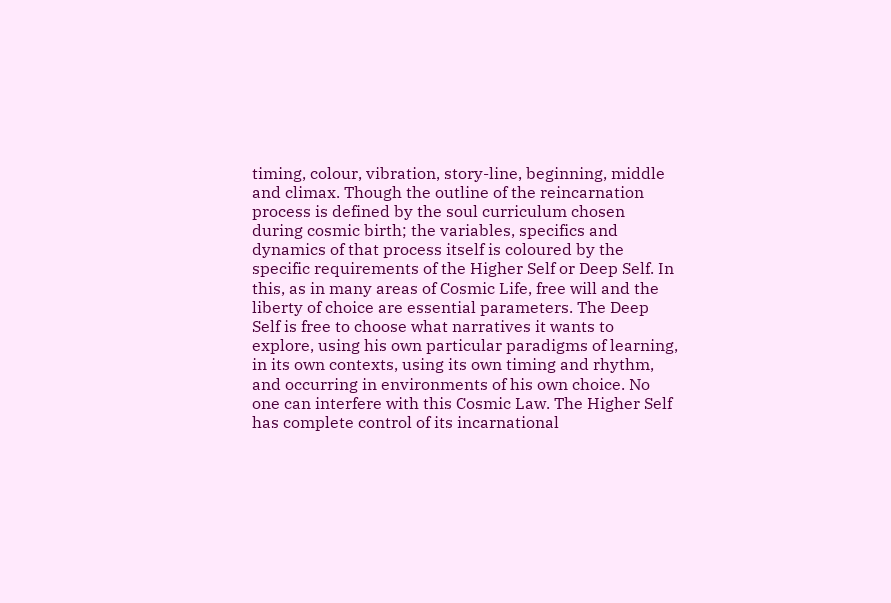timing, colour, vibration, story-line, beginning, middle and climax. Though the outline of the reincarnation process is defined by the soul curriculum chosen during cosmic birth; the variables, specifics and dynamics of that process itself is coloured by the specific requirements of the Higher Self or Deep Self. In this, as in many areas of Cosmic Life, free will and the liberty of choice are essential parameters. The Deep Self is free to choose what narratives it wants to explore, using his own particular paradigms of learning, in its own contexts, using its own timing and rhythm, and occurring in environments of his own choice. No one can interfere with this Cosmic Law. The Higher Self has complete control of its incarnational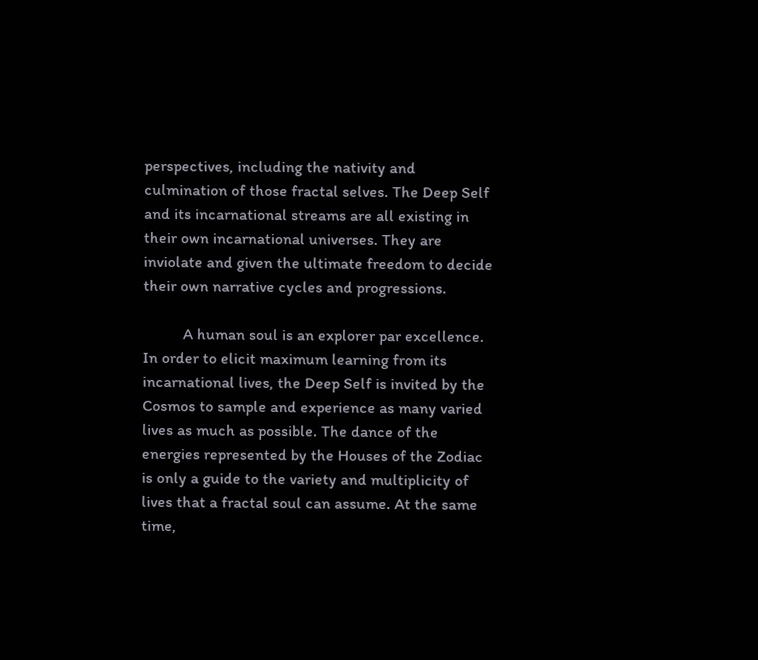perspectives, including the nativity and culmination of those fractal selves. The Deep Self and its incarnational streams are all existing in their own incarnational universes. They are inviolate and given the ultimate freedom to decide their own narrative cycles and progressions.

          A human soul is an explorer par excellence. In order to elicit maximum learning from its incarnational lives, the Deep Self is invited by the Cosmos to sample and experience as many varied lives as much as possible. The dance of the energies represented by the Houses of the Zodiac is only a guide to the variety and multiplicity of lives that a fractal soul can assume. At the same time,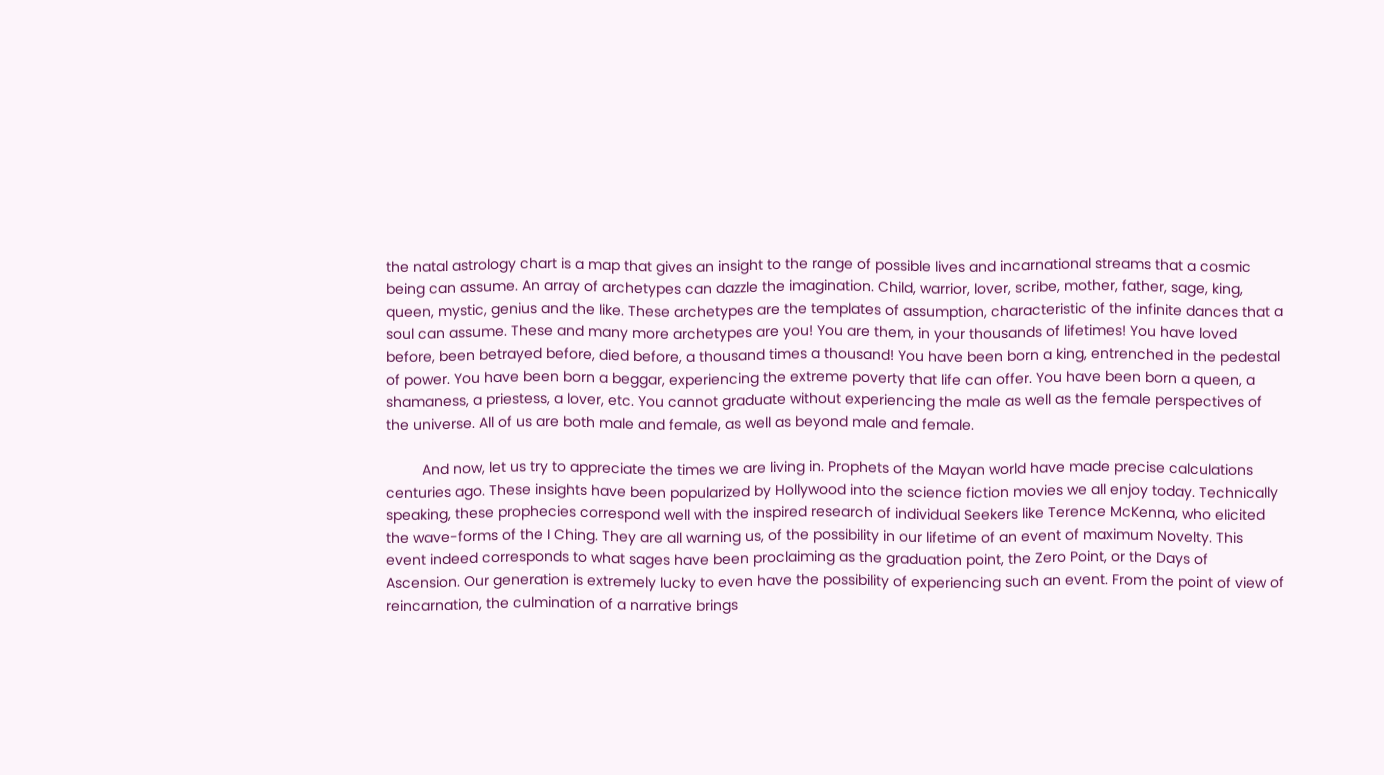the natal astrology chart is a map that gives an insight to the range of possible lives and incarnational streams that a cosmic being can assume. An array of archetypes can dazzle the imagination. Child, warrior, lover, scribe, mother, father, sage, king, queen, mystic, genius and the like. These archetypes are the templates of assumption, characteristic of the infinite dances that a soul can assume. These and many more archetypes are you! You are them, in your thousands of lifetimes! You have loved before, been betrayed before, died before, a thousand times a thousand! You have been born a king, entrenched in the pedestal of power. You have been born a beggar, experiencing the extreme poverty that life can offer. You have been born a queen, a shamaness, a priestess, a lover, etc. You cannot graduate without experiencing the male as well as the female perspectives of the universe. All of us are both male and female, as well as beyond male and female.

         And now, let us try to appreciate the times we are living in. Prophets of the Mayan world have made precise calculations centuries ago. These insights have been popularized by Hollywood into the science fiction movies we all enjoy today. Technically speaking, these prophecies correspond well with the inspired research of individual Seekers like Terence McKenna, who elicited the wave-forms of the I Ching. They are all warning us, of the possibility in our lifetime of an event of maximum Novelty. This event indeed corresponds to what sages have been proclaiming as the graduation point, the Zero Point, or the Days of Ascension. Our generation is extremely lucky to even have the possibility of experiencing such an event. From the point of view of reincarnation, the culmination of a narrative brings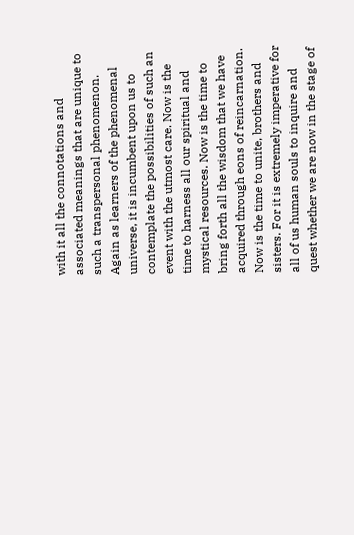with it all the connotations and associated meanings that are unique to such a transpersonal phenomenon. Again as learners of the phenomenal universe, it is incumbent upon us to contemplate the possibilities of such an event with the utmost care. Now is the time to harness all our spiritual and mystical resources. Now is the time to bring forth all the wisdom that we have acquired through eons of reincarnation. Now is the time to unite, brothers and sisters. For it is extremely imperative for all of us human souls to inquire and quest whether we are now in the stage of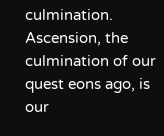culmination. Ascension, the culmination of our quest eons ago, is our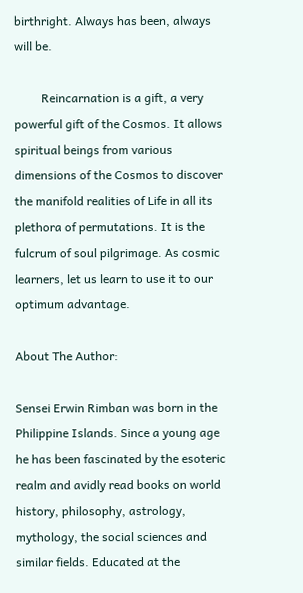birthright. Always has been, always will be.

         Reincarnation is a gift, a very powerful gift of the Cosmos. It allows spiritual beings from various dimensions of the Cosmos to discover the manifold realities of Life in all its plethora of permutations. It is the fulcrum of soul pilgrimage. As cosmic learners, let us learn to use it to our optimum advantage.

About The Author:

Sensei Erwin Rimban was born in the Philippine Islands. Since a young age he has been fascinated by the esoteric realm and avidly read books on world history, philosophy, astrology, mythology, the social sciences and similar fields. Educated at the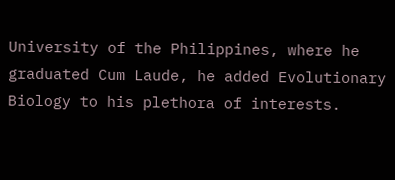University of the Philippines, where he graduated Cum Laude, he added Evolutionary Biology to his plethora of interests.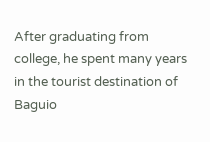After graduating from college, he spent many years in the tourist destination of Baguio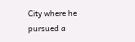City where he pursued a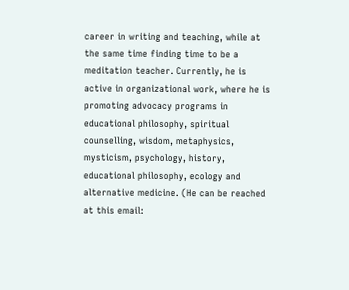career in writing and teaching, while at the same time finding time to be a meditation teacher. Currently, he is active in organizational work, where he is promoting advocacy programs in educational philosophy, spiritual counselling, wisdom, metaphysics, mysticism, psychology, history, educational philosophy, ecology and alternative medicine. (He can be reached at this email: